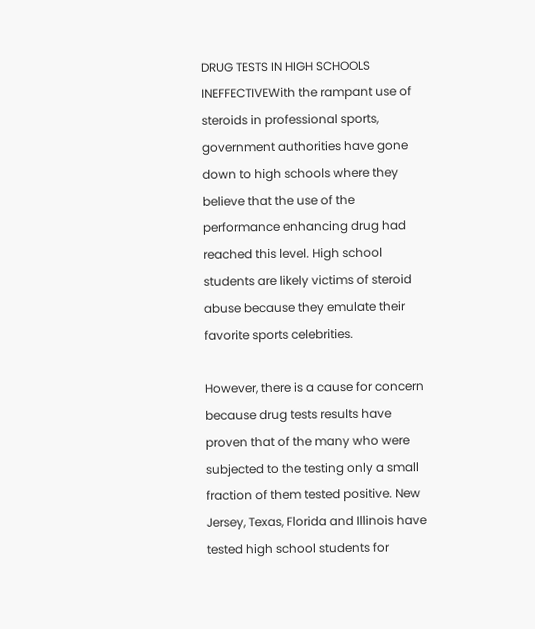DRUG TESTS IN HIGH SCHOOLS INEFFECTIVEWith the rampant use of steroids in professional sports, government authorities have gone down to high schools where they believe that the use of the performance enhancing drug had reached this level. High school students are likely victims of steroid abuse because they emulate their favorite sports celebrities.

However, there is a cause for concern because drug tests results have proven that of the many who were subjected to the testing only a small fraction of them tested positive. New Jersey, Texas, Florida and Illinois have tested high school students for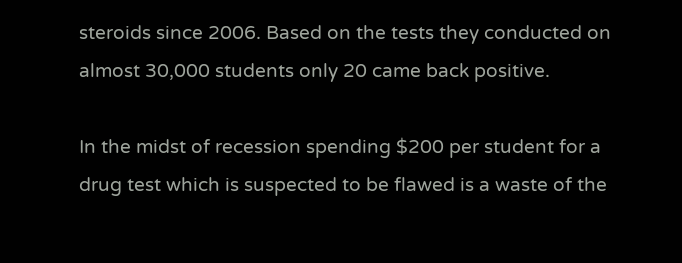steroids since 2006. Based on the tests they conducted on almost 30,000 students only 20 came back positive.

In the midst of recession spending $200 per student for a drug test which is suspected to be flawed is a waste of the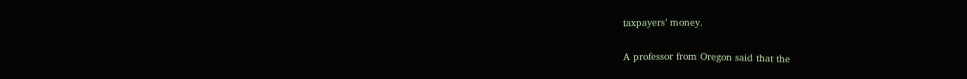taxpayers’ money.

A professor from Oregon said that the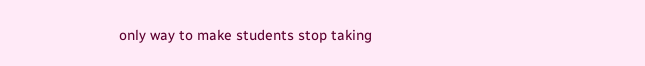only way to make students stop taking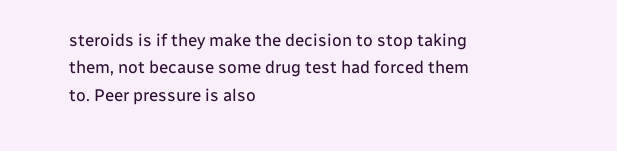steroids is if they make the decision to stop taking them, not because some drug test had forced them to. Peer pressure is also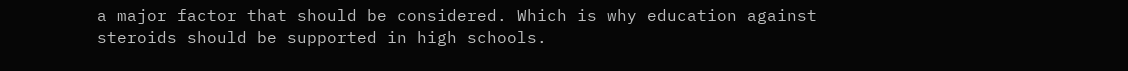a major factor that should be considered. Which is why education against steroids should be supported in high schools.